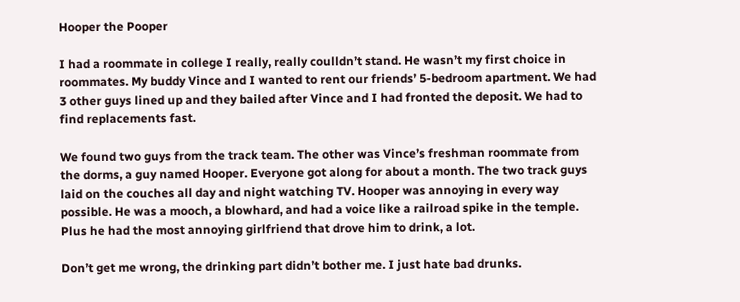Hooper the Pooper

I had a roommate in college I really, really coulldn’t stand. He wasn’t my first choice in roommates. My buddy Vince and I wanted to rent our friends’ 5-bedroom apartment. We had 3 other guys lined up and they bailed after Vince and I had fronted the deposit. We had to find replacements fast.

We found two guys from the track team. The other was Vince’s freshman roommate from the dorms, a guy named Hooper. Everyone got along for about a month. The two track guys laid on the couches all day and night watching TV. Hooper was annoying in every way possible. He was a mooch, a blowhard, and had a voice like a railroad spike in the temple. Plus he had the most annoying girlfriend that drove him to drink, a lot.

Don’t get me wrong, the drinking part didn’t bother me. I just hate bad drunks.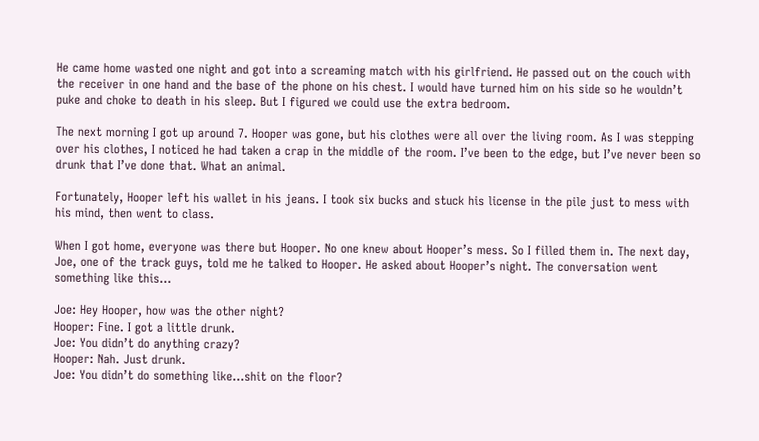He came home wasted one night and got into a screaming match with his girlfriend. He passed out on the couch with the receiver in one hand and the base of the phone on his chest. I would have turned him on his side so he wouldn’t puke and choke to death in his sleep. But I figured we could use the extra bedroom.

The next morning I got up around 7. Hooper was gone, but his clothes were all over the living room. As I was stepping over his clothes, I noticed he had taken a crap in the middle of the room. I’ve been to the edge, but I’ve never been so drunk that I’ve done that. What an animal.

Fortunately, Hooper left his wallet in his jeans. I took six bucks and stuck his license in the pile just to mess with his mind, then went to class.

When I got home, everyone was there but Hooper. No one knew about Hooper’s mess. So I filled them in. The next day, Joe, one of the track guys, told me he talked to Hooper. He asked about Hooper’s night. The conversation went something like this…

Joe: Hey Hooper, how was the other night?
Hooper: Fine. I got a little drunk.
Joe: You didn’t do anything crazy?
Hooper: Nah. Just drunk.
Joe: You didn’t do something like…shit on the floor?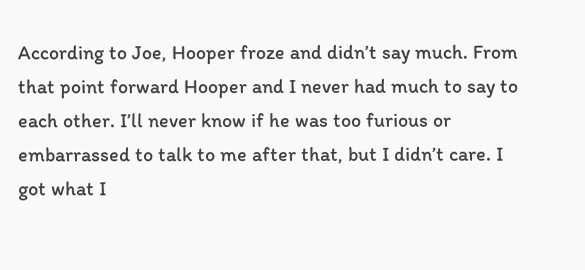According to Joe, Hooper froze and didn’t say much. From that point forward Hooper and I never had much to say to each other. I’ll never know if he was too furious or embarrassed to talk to me after that, but I didn’t care. I got what I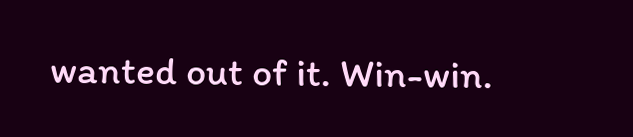wanted out of it. Win-win.